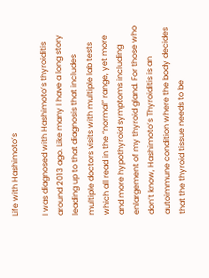Life with Hashimoto’s

I was diagnosed with Hashimoto’s thyroiditis around 2013 ago. Like many I have a long story leading up to that diagnosis that includes multiple doctors visits with multiple lab tests which all read in the “normal” range, yet more and more hypothyroid symptoms including enlargement of my thyroid gland. For those who don’t know, Hashimoto’s Thyroiditis is an autoimmune condition where the body decides that the thyroid tissue needs to be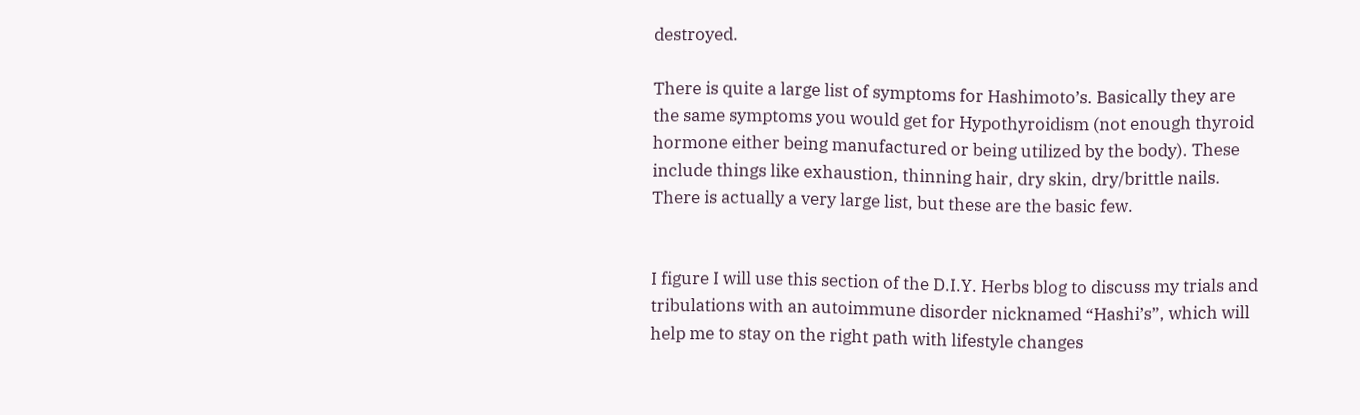destroyed.

There is quite a large list of symptoms for Hashimoto’s. Basically they are the same symptoms you would get for Hypothyroidism (not enough thyroid hormone either being manufactured or being utilized by the body). These include things like exhaustion, thinning hair, dry skin, dry/brittle nails. There is actually a very large list, but these are the basic few.


I figure I will use this section of the D.I.Y. Herbs blog to discuss my trials and tribulations with an autoimmune disorder nicknamed “Hashi’s”, which will help me to stay on the right path with lifestyle changes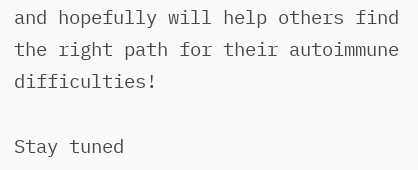and hopefully will help others find the right path for their autoimmune difficulties!

Stay tuned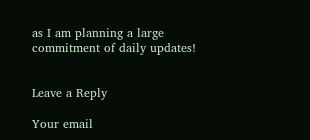as I am planning a large commitment of daily updates!


Leave a Reply

Your email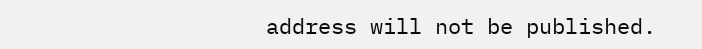address will not be published.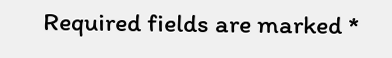Required fields are marked *